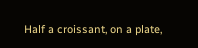Half a croissant, on a plate,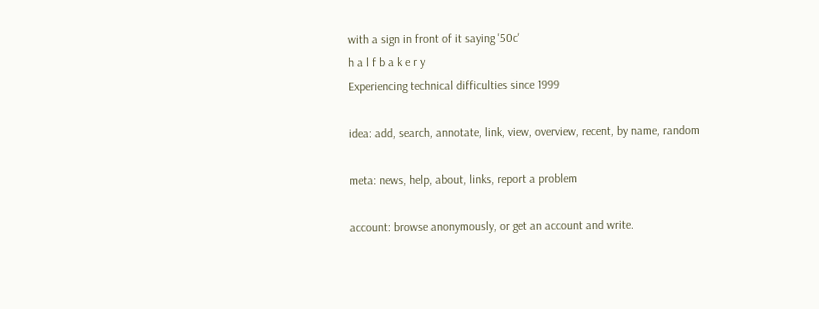with a sign in front of it saying '50c'
h a l f b a k e r y
Experiencing technical difficulties since 1999

idea: add, search, annotate, link, view, overview, recent, by name, random

meta: news, help, about, links, report a problem

account: browse anonymously, or get an account and write.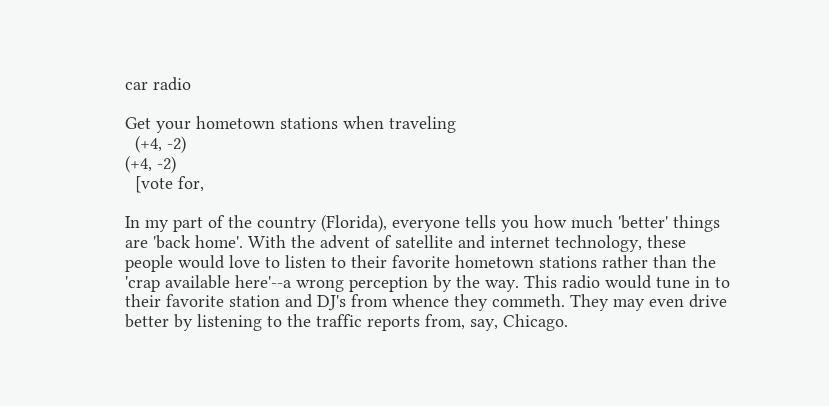car radio

Get your hometown stations when traveling
  (+4, -2)
(+4, -2)
  [vote for,

In my part of the country (Florida), everyone tells you how much 'better' things are 'back home'. With the advent of satellite and internet technology, these people would love to listen to their favorite hometown stations rather than the 'crap available here'--a wrong perception by the way. This radio would tune in to their favorite station and DJ's from whence they commeth. They may even drive better by listening to the traffic reports from, say, Chicago.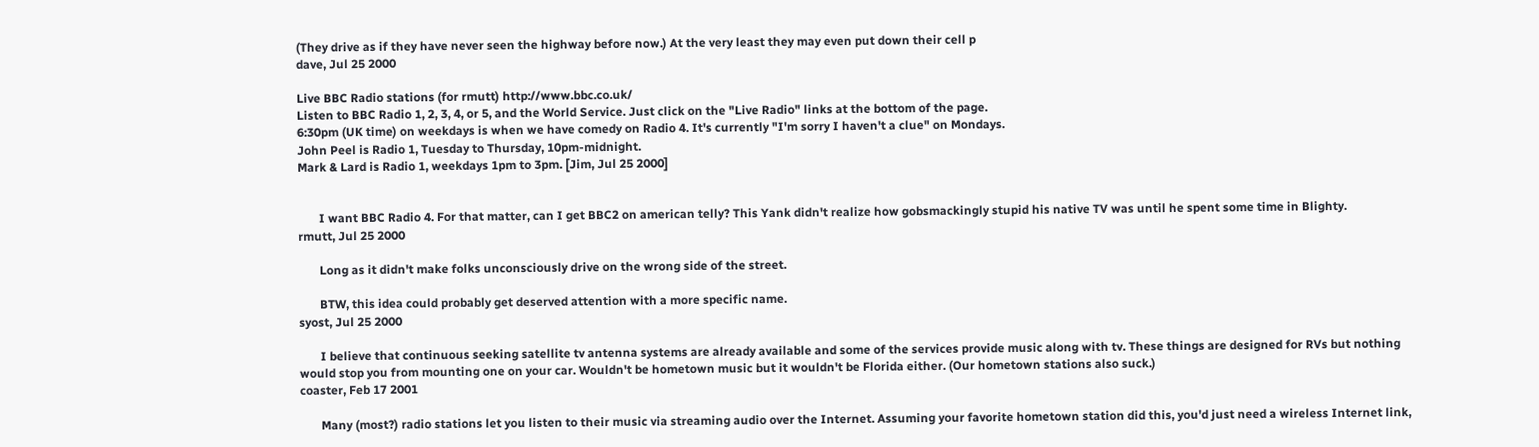(They drive as if they have never seen the highway before now.) At the very least they may even put down their cell p
dave, Jul 25 2000

Live BBC Radio stations (for rmutt) http://www.bbc.co.uk/
Listen to BBC Radio 1, 2, 3, 4, or 5, and the World Service. Just click on the "Live Radio" links at the bottom of the page.
6:30pm (UK time) on weekdays is when we have comedy on Radio 4. It's currently "I'm sorry I haven't a clue" on Mondays.
John Peel is Radio 1, Tuesday to Thursday, 10pm-midnight.
Mark & Lard is Radio 1, weekdays 1pm to 3pm. [Jim, Jul 25 2000]


       I want BBC Radio 4. For that matter, can I get BBC2 on american telly? This Yank didn't realize how gobsmackingly stupid his native TV was until he spent some time in Blighty.
rmutt, Jul 25 2000

       Long as it didn't make folks unconsciously drive on the wrong side of the street.

       BTW, this idea could probably get deserved attention with a more specific name.
syost, Jul 25 2000

       I believe that continuous seeking satellite tv antenna systems are already available and some of the services provide music along with tv. These things are designed for RVs but nothing would stop you from mounting one on your car. Wouldn't be hometown music but it wouldn't be Florida either. (Our hometown stations also suck.)
coaster, Feb 17 2001

       Many (most?) radio stations let you listen to their music via streaming audio over the Internet. Assuming your favorite hometown station did this, you'd just need a wireless Internet link,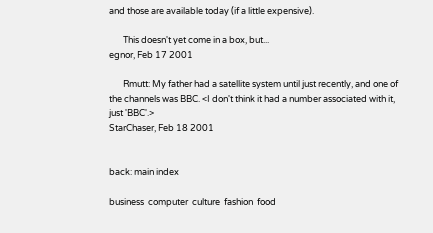and those are available today (if a little expensive).

       This doesn't yet come in a box, but...
egnor, Feb 17 2001

       Rmutt: My father had a satellite system until just recently, and one of the channels was BBC. <I don't think it had a number associated with it, just 'BBC'.>
StarChaser, Feb 18 2001


back: main index

business  computer  culture  fashion  food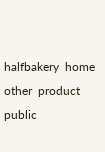halfbakery  home  other  product  public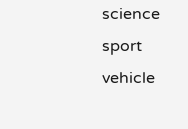science  sport  vehicle